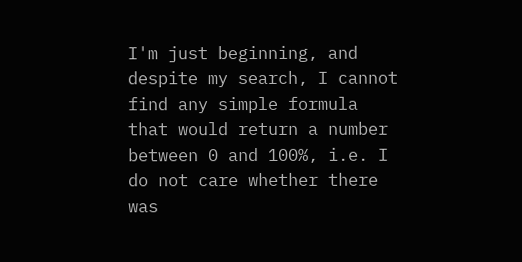I'm just beginning, and despite my search, I cannot find any simple formula that would return a number between 0 and 100%, i.e. I do not care whether there was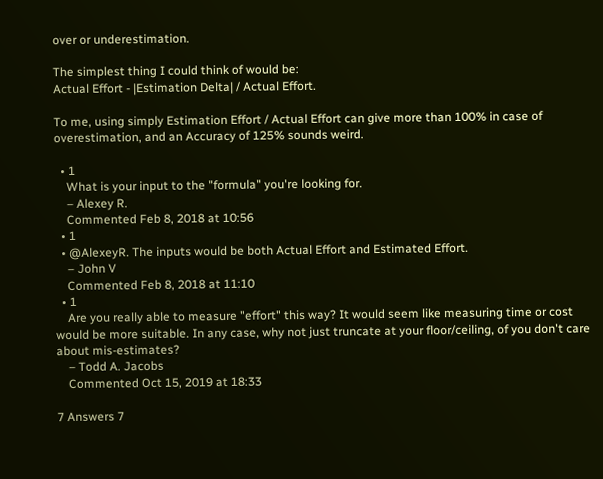over or underestimation.

The simplest thing I could think of would be:
Actual Effort - |Estimation Delta| / Actual Effort.

To me, using simply Estimation Effort / Actual Effort can give more than 100% in case of overestimation, and an Accuracy of 125% sounds weird.

  • 1
    What is your input to the "formula" you're looking for.
    – Alexey R.
    Commented Feb 8, 2018 at 10:56
  • 1
  • @AlexeyR. The inputs would be both Actual Effort and Estimated Effort.
    – John V
    Commented Feb 8, 2018 at 11:10
  • 1
    Are you really able to measure "effort" this way? It would seem like measuring time or cost would be more suitable. In any case, why not just truncate at your floor/ceiling, of you don't care about mis-estimates?
    – Todd A. Jacobs
    Commented Oct 15, 2019 at 18:33

7 Answers 7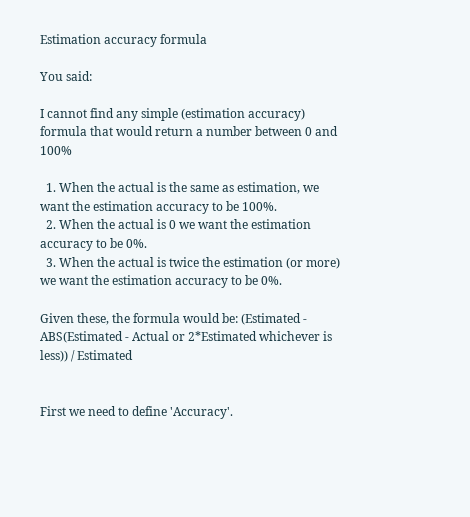Estimation accuracy formula

You said:

I cannot find any simple (estimation accuracy) formula that would return a number between 0 and 100%

  1. When the actual is the same as estimation, we want the estimation accuracy to be 100%.
  2. When the actual is 0 we want the estimation accuracy to be 0%.
  3. When the actual is twice the estimation (or more) we want the estimation accuracy to be 0%.

Given these, the formula would be: (Estimated - ABS(Estimated - Actual or 2*Estimated whichever is less)) / Estimated


First we need to define 'Accuracy'.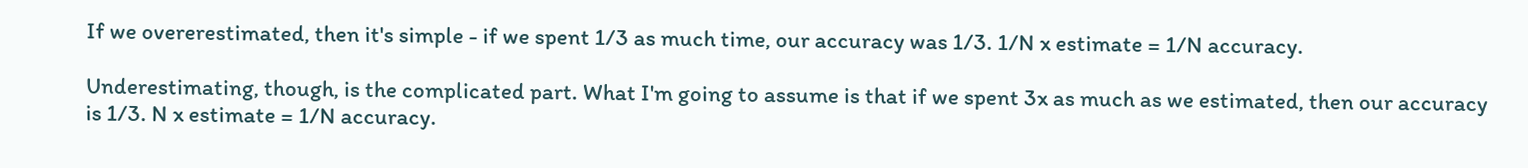If we overerestimated, then it's simple - if we spent 1/3 as much time, our accuracy was 1/3. 1/N x estimate = 1/N accuracy.

Underestimating, though, is the complicated part. What I'm going to assume is that if we spent 3x as much as we estimated, then our accuracy is 1/3. N x estimate = 1/N accuracy.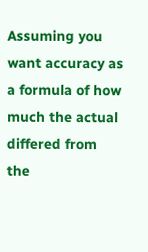Assuming you want accuracy as a formula of how much the actual differed from the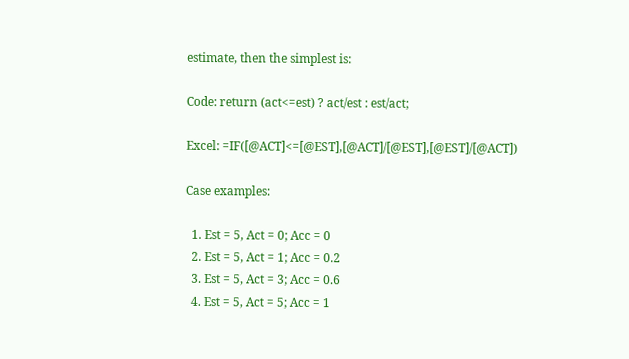estimate, then the simplest is:

Code: return (act<=est) ? act/est : est/act;

Excel: =IF([@ACT]<=[@EST],[@ACT]/[@EST],[@EST]/[@ACT])

Case examples:

  1. Est = 5, Act = 0; Acc = 0
  2. Est = 5, Act = 1; Acc = 0.2
  3. Est = 5, Act = 3; Acc = 0.6
  4. Est = 5, Act = 5; Acc = 1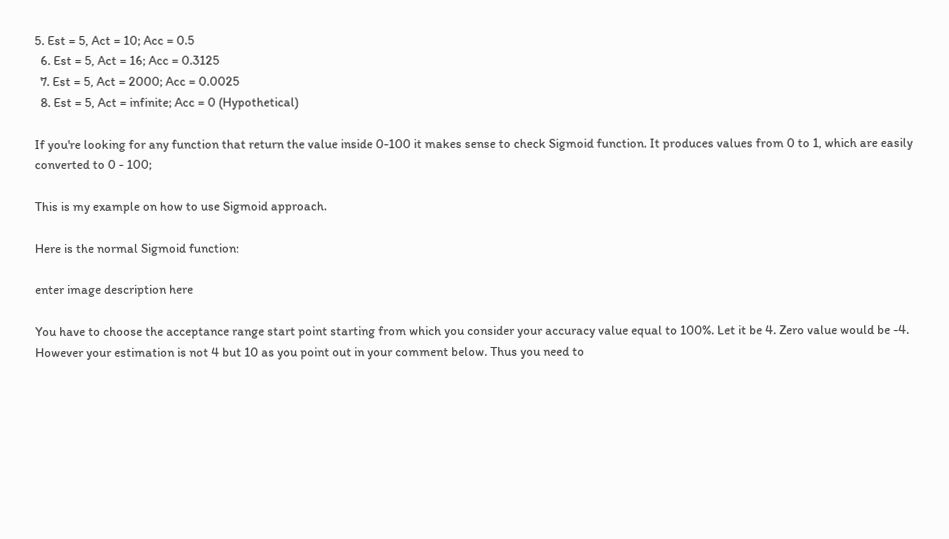5. Est = 5, Act = 10; Acc = 0.5
  6. Est = 5, Act = 16; Acc = 0.3125
  7. Est = 5, Act = 2000; Acc = 0.0025
  8. Est = 5, Act = infinite; Acc = 0 (Hypothetical)

If you're looking for any function that return the value inside 0-100 it makes sense to check Sigmoid function. It produces values from 0 to 1, which are easily converted to 0 - 100;

This is my example on how to use Sigmoid approach.

Here is the normal Sigmoid function:

enter image description here

You have to choose the acceptance range start point starting from which you consider your accuracy value equal to 100%. Let it be 4. Zero value would be -4. However your estimation is not 4 but 10 as you point out in your comment below. Thus you need to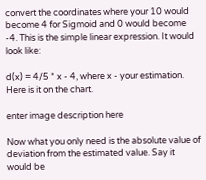convert the coordinates where your 10 would become 4 for Sigmoid and 0 would become -4. This is the simple linear expression. It would look like:

d(x) = 4/5 * x - 4, where x - your estimation. Here is it on the chart.

enter image description here

Now what you only need is the absolute value of deviation from the estimated value. Say it would be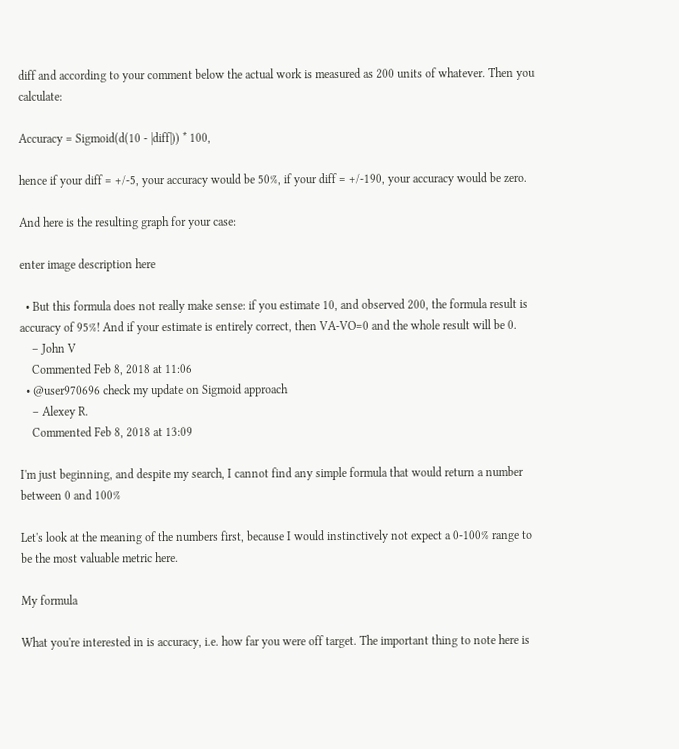diff and according to your comment below the actual work is measured as 200 units of whatever. Then you calculate:

Accuracy = Sigmoid(d(10 - |diff|)) * 100,

hence if your diff = +/-5, your accuracy would be 50%, if your diff = +/-190, your accuracy would be zero.

And here is the resulting graph for your case:

enter image description here

  • But this formula does not really make sense: if you estimate 10, and observed 200, the formula result is accuracy of 95%! And if your estimate is entirely correct, then VA-VO=0 and the whole result will be 0.
    – John V
    Commented Feb 8, 2018 at 11:06
  • @user970696 check my update on Sigmoid approach
    – Alexey R.
    Commented Feb 8, 2018 at 13:09

I'm just beginning, and despite my search, I cannot find any simple formula that would return a number between 0 and 100%

Let's look at the meaning of the numbers first, because I would instinctively not expect a 0-100% range to be the most valuable metric here.

My formula

What you're interested in is accuracy, i.e. how far you were off target. The important thing to note here is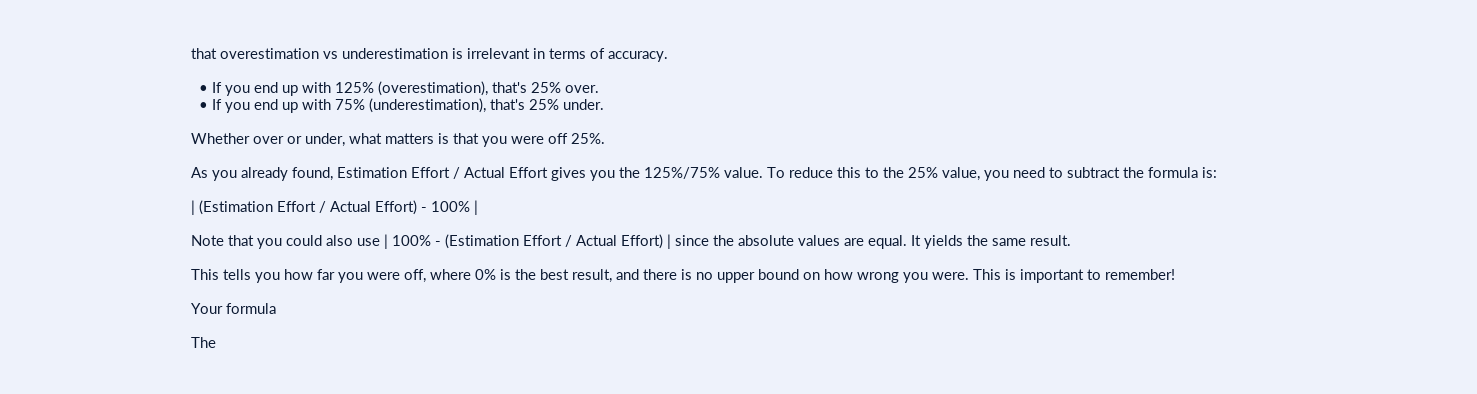that overestimation vs underestimation is irrelevant in terms of accuracy.

  • If you end up with 125% (overestimation), that's 25% over.
  • If you end up with 75% (underestimation), that's 25% under.

Whether over or under, what matters is that you were off 25%.

As you already found, Estimation Effort / Actual Effort gives you the 125%/75% value. To reduce this to the 25% value, you need to subtract the formula is:

| (Estimation Effort / Actual Effort) - 100% |

Note that you could also use | 100% - (Estimation Effort / Actual Effort) | since the absolute values are equal. It yields the same result.

This tells you how far you were off, where 0% is the best result, and there is no upper bound on how wrong you were. This is important to remember!

Your formula

The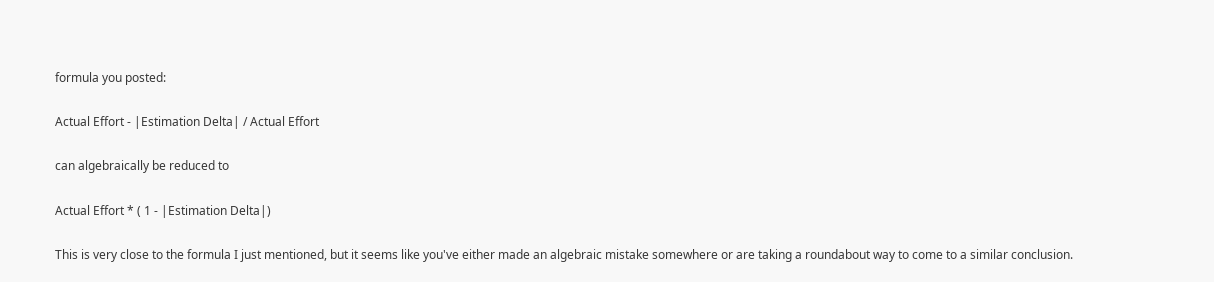formula you posted:

Actual Effort - |Estimation Delta| / Actual Effort

can algebraically be reduced to

Actual Effort * ( 1 - |Estimation Delta|)

This is very close to the formula I just mentioned, but it seems like you've either made an algebraic mistake somewhere or are taking a roundabout way to come to a similar conclusion.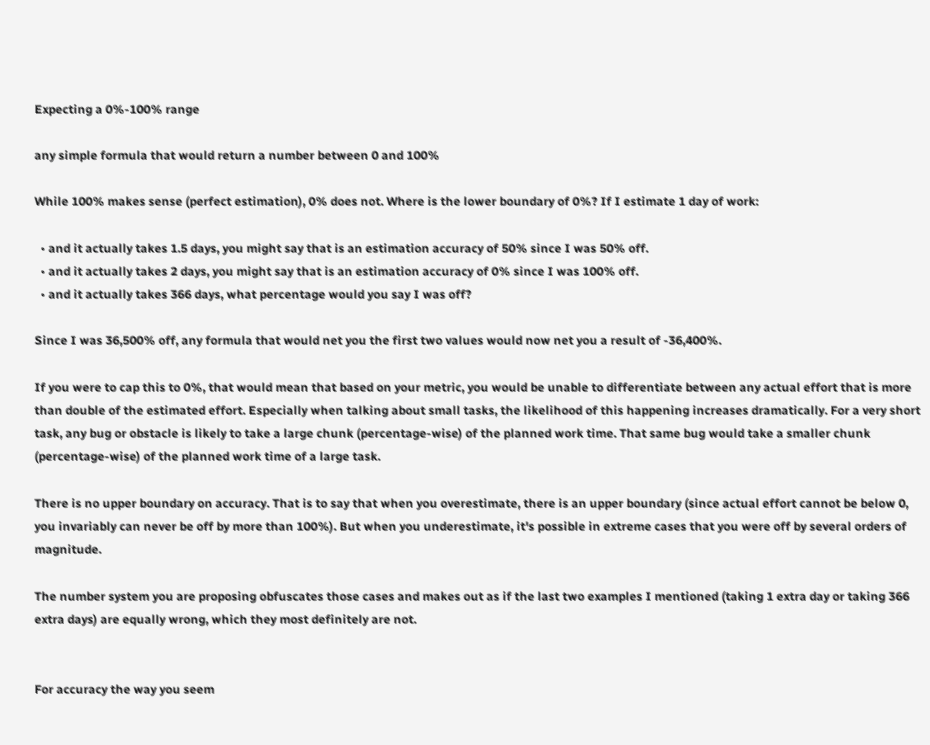Expecting a 0%-100% range

any simple formula that would return a number between 0 and 100%

While 100% makes sense (perfect estimation), 0% does not. Where is the lower boundary of 0%? If I estimate 1 day of work:

  • and it actually takes 1.5 days, you might say that is an estimation accuracy of 50% since I was 50% off.
  • and it actually takes 2 days, you might say that is an estimation accuracy of 0% since I was 100% off.
  • and it actually takes 366 days, what percentage would you say I was off?

Since I was 36,500% off, any formula that would net you the first two values would now net you a result of -36,400%.

If you were to cap this to 0%, that would mean that based on your metric, you would be unable to differentiate between any actual effort that is more than double of the estimated effort. Especially when talking about small tasks, the likelihood of this happening increases dramatically. For a very short task, any bug or obstacle is likely to take a large chunk (percentage-wise) of the planned work time. That same bug would take a smaller chunk (percentage-wise) of the planned work time of a large task.

There is no upper boundary on accuracy. That is to say that when you overestimate, there is an upper boundary (since actual effort cannot be below 0, you invariably can never be off by more than 100%). But when you underestimate, it's possible in extreme cases that you were off by several orders of magnitude.

The number system you are proposing obfuscates those cases and makes out as if the last two examples I mentioned (taking 1 extra day or taking 366 extra days) are equally wrong, which they most definitely are not.


For accuracy the way you seem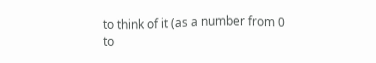to think of it (as a number from 0 to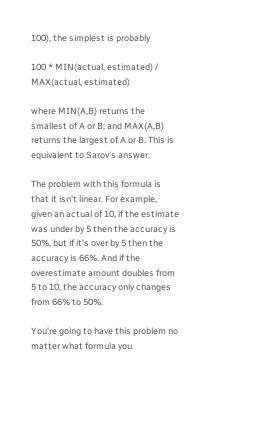100), the simplest is probably

100 * MIN(actual, estimated) / MAX(actual, estimated)

where MIN(A,B) returns the smallest of A or B; and MAX(A,B) returns the largest of A or B. This is equivalent to Sarov's answer.

The problem with this formula is that it isn't linear. For example, given an actual of 10, if the estimate was under by 5 then the accuracy is 50%, but if it's over by 5 then the accuracy is 66%. And if the overestimate amount doubles from 5 to 10, the accuracy only changes from 66% to 50%.

You're going to have this problem no matter what formula you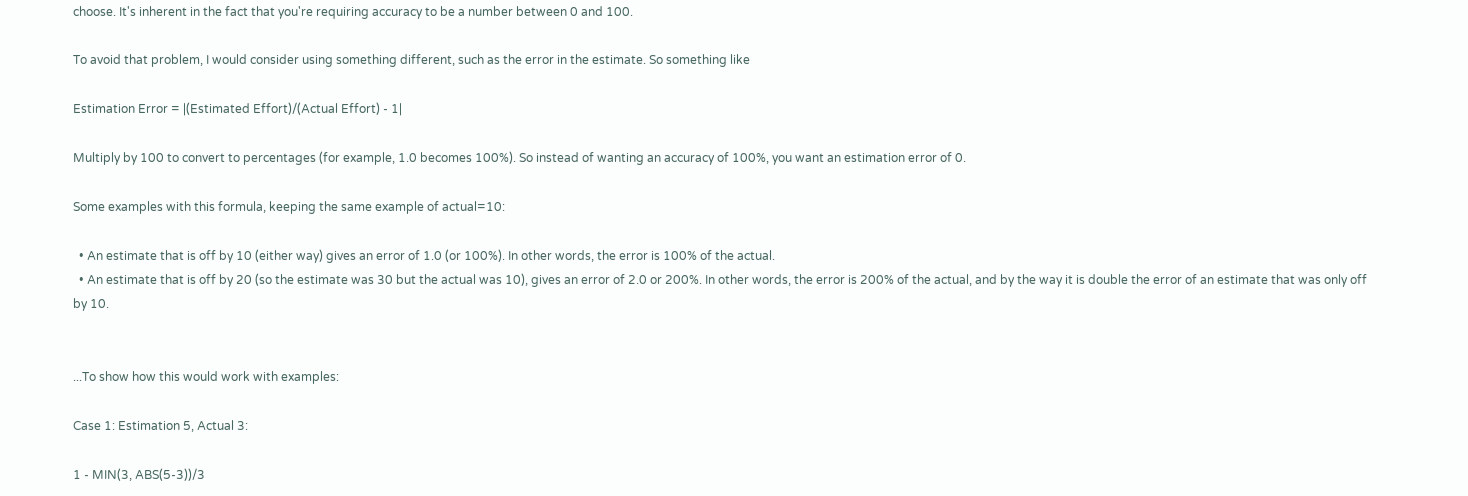choose. It's inherent in the fact that you're requiring accuracy to be a number between 0 and 100.

To avoid that problem, I would consider using something different, such as the error in the estimate. So something like

Estimation Error = |(Estimated Effort)/(Actual Effort) - 1|

Multiply by 100 to convert to percentages (for example, 1.0 becomes 100%). So instead of wanting an accuracy of 100%, you want an estimation error of 0.

Some examples with this formula, keeping the same example of actual=10:

  • An estimate that is off by 10 (either way) gives an error of 1.0 (or 100%). In other words, the error is 100% of the actual.
  • An estimate that is off by 20 (so the estimate was 30 but the actual was 10), gives an error of 2.0 or 200%. In other words, the error is 200% of the actual, and by the way it is double the error of an estimate that was only off by 10.


...To show how this would work with examples:

Case 1: Estimation 5, Actual 3:

1 - MIN(3, ABS(5-3))/3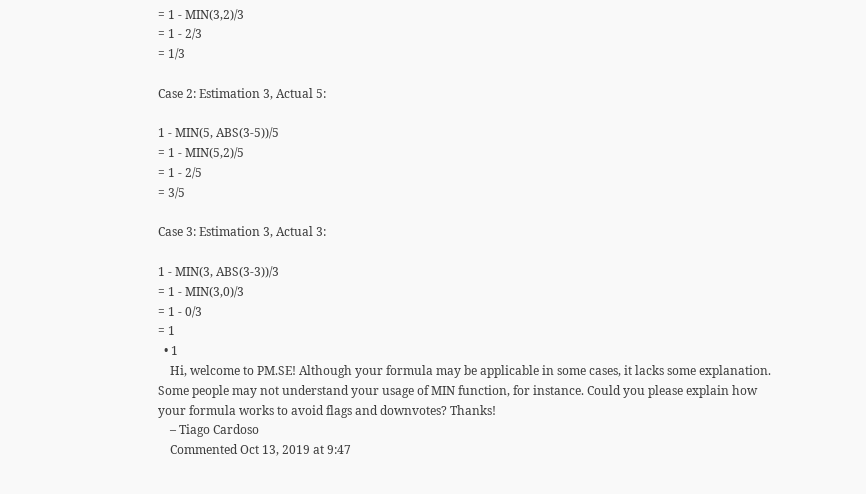= 1 - MIN(3,2)/3
= 1 - 2/3
= 1/3

Case 2: Estimation 3, Actual 5:

1 - MIN(5, ABS(3-5))/5
= 1 - MIN(5,2)/5
= 1 - 2/5
= 3/5

Case 3: Estimation 3, Actual 3:

1 - MIN(3, ABS(3-3))/3
= 1 - MIN(3,0)/3
= 1 - 0/3
= 1
  • 1
    Hi, welcome to PM.SE! Although your formula may be applicable in some cases, it lacks some explanation. Some people may not understand your usage of MIN function, for instance. Could you please explain how your formula works to avoid flags and downvotes? Thanks!
    – Tiago Cardoso
    Commented Oct 13, 2019 at 9:47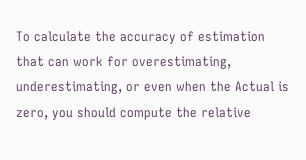To calculate the accuracy of estimation that can work for overestimating, underestimating, or even when the Actual is zero, you should compute the relative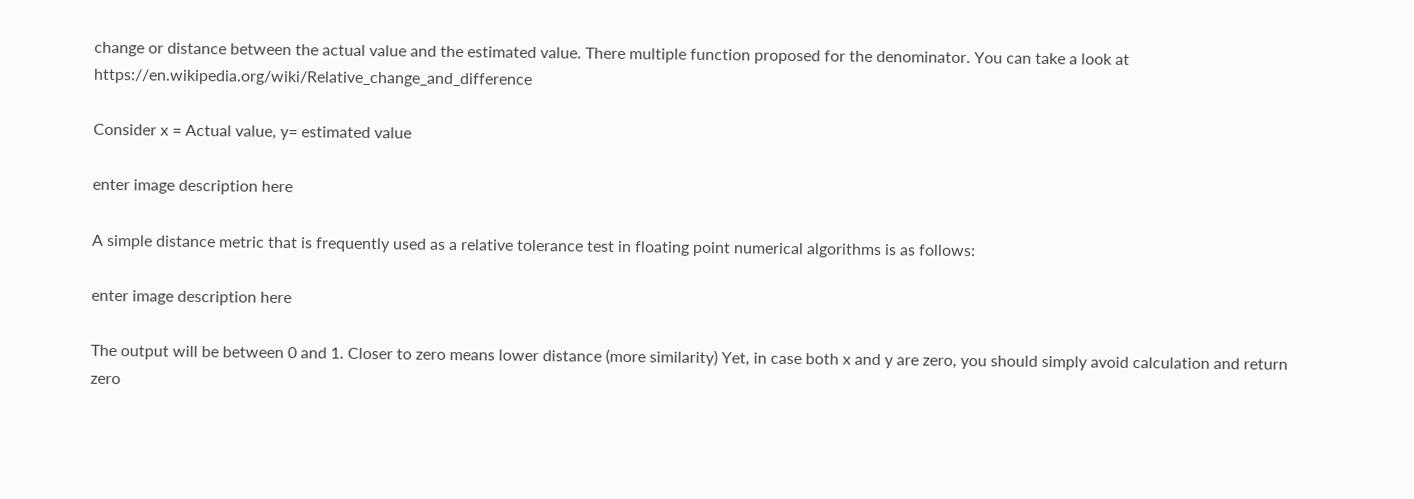change or distance between the actual value and the estimated value. There multiple function proposed for the denominator. You can take a look at https://en.wikipedia.org/wiki/Relative_change_and_difference

Consider x = Actual value, y= estimated value

enter image description here

A simple distance metric that is frequently used as a relative tolerance test in floating point numerical algorithms is as follows:

enter image description here

The output will be between 0 and 1. Closer to zero means lower distance (more similarity) Yet, in case both x and y are zero, you should simply avoid calculation and return zero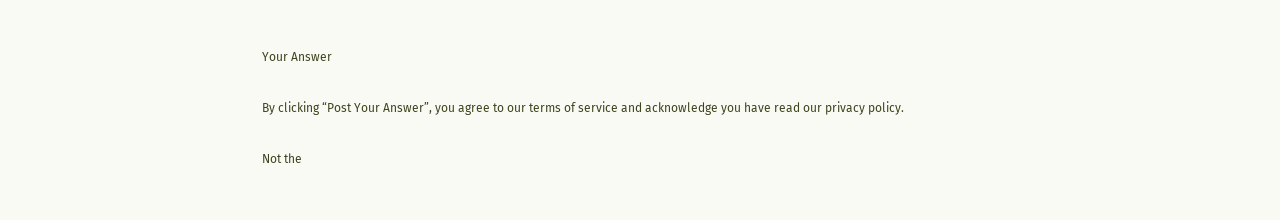Your Answer

By clicking “Post Your Answer”, you agree to our terms of service and acknowledge you have read our privacy policy.

Not the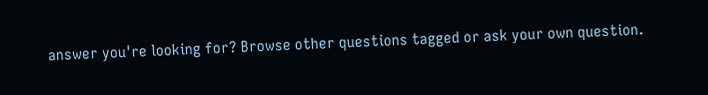answer you're looking for? Browse other questions tagged or ask your own question.